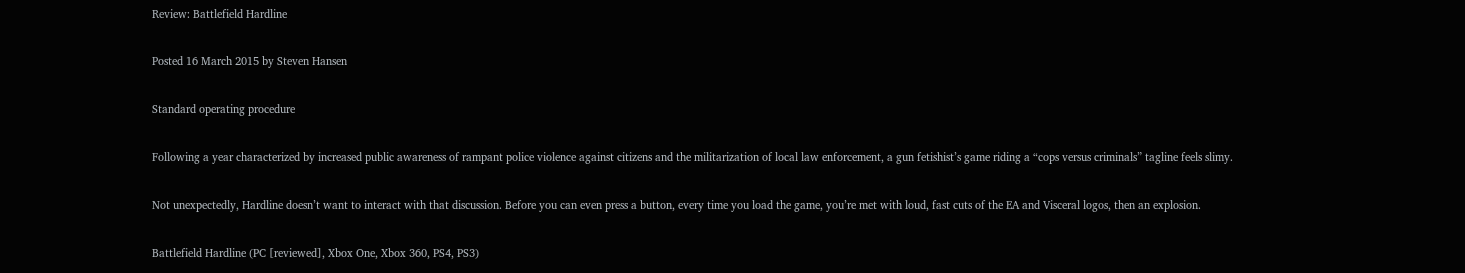Review: Battlefield Hardline

Posted 16 March 2015 by Steven Hansen

Standard operating procedure

Following a year characterized by increased public awareness of rampant police violence against citizens and the militarization of local law enforcement, a gun fetishist’s game riding a “cops versus criminals” tagline feels slimy.

Not unexpectedly, Hardline doesn’t want to interact with that discussion. Before you can even press a button, every time you load the game, you’re met with loud, fast cuts of the EA and Visceral logos, then an explosion.

Battlefield Hardline (PC [reviewed], Xbox One, Xbox 360, PS4, PS3)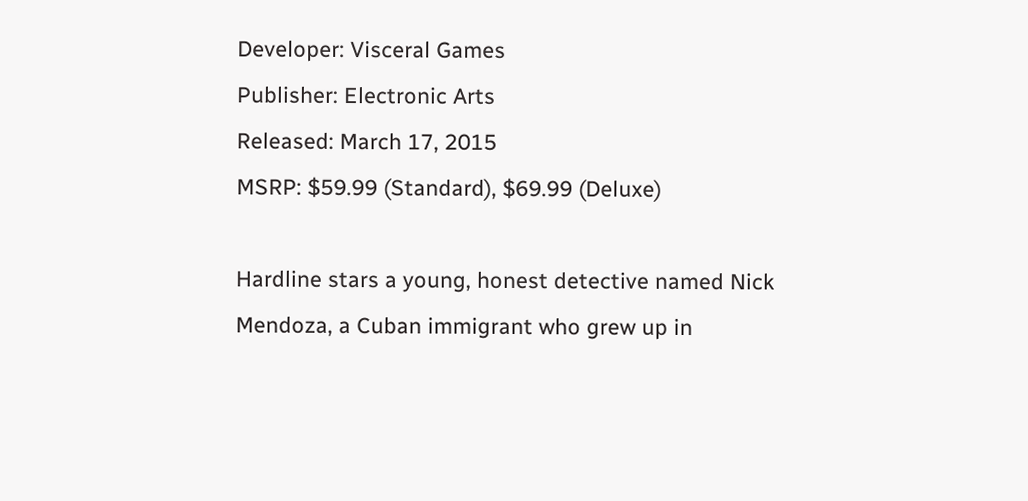Developer: Visceral Games
Publisher: Electronic Arts
Released: March 17, 2015
MSRP: $59.99 (Standard), $69.99 (Deluxe)

Hardline stars a young, honest detective named Nick Mendoza, a Cuban immigrant who grew up in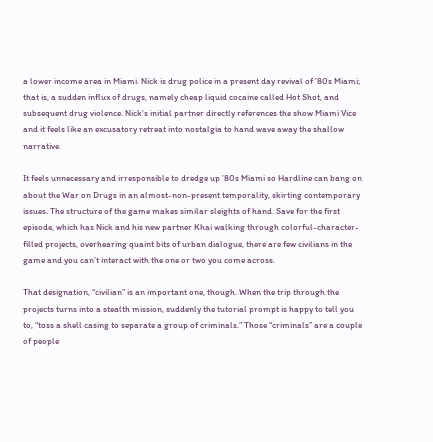a lower income area in Miami. Nick is drug police in a present day revival of ’80s Miami; that is, a sudden influx of drugs, namely cheap liquid cocaine called Hot Shot, and subsequent drug violence. Nick’s initial partner directly references the show Miami Vice and it feels like an excusatory retreat into nostalgia to hand wave away the shallow narrative.

It feels unnecessary and irresponsible to dredge up ’80s Miami so Hardline can bang on about the War on Drugs in an almost-non-present temporality, skirting contemporary issues. The structure of the game makes similar sleights of hand. Save for the first episode, which has Nick and his new partner Khai walking through colorful-character-filled projects, overhearing quaint bits of urban dialogue, there are few civilians in the game and you can’t interact with the one or two you come across.

That designation, “civilian” is an important one, though. When the trip through the projects turns into a stealth mission, suddenly the tutorial prompt is happy to tell you to, “toss a shell casing to separate a group of criminals.” Those “criminals” are a couple of people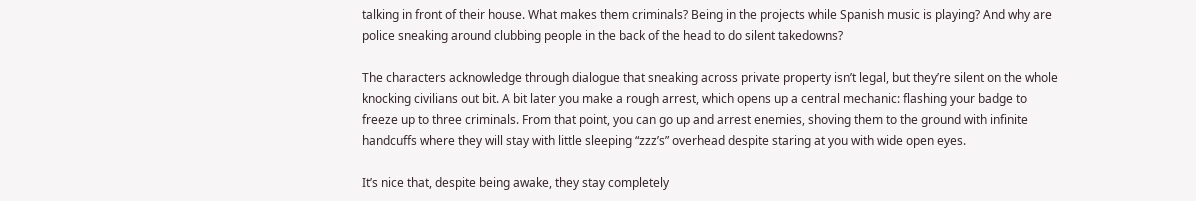talking in front of their house. What makes them criminals? Being in the projects while Spanish music is playing? And why are police sneaking around clubbing people in the back of the head to do silent takedowns?

The characters acknowledge through dialogue that sneaking across private property isn’t legal, but they’re silent on the whole knocking civilians out bit. A bit later you make a rough arrest, which opens up a central mechanic: flashing your badge to freeze up to three criminals. From that point, you can go up and arrest enemies, shoving them to the ground with infinite handcuffs where they will stay with little sleeping “zzz’s” overhead despite staring at you with wide open eyes.

It’s nice that, despite being awake, they stay completely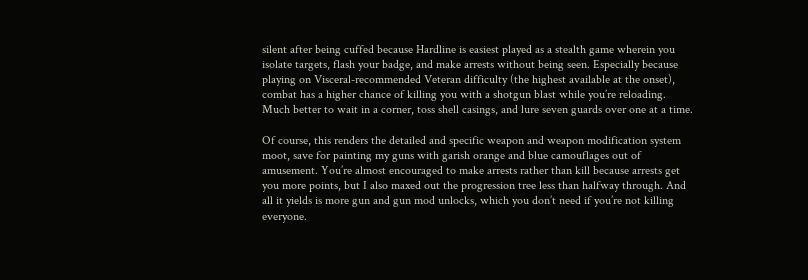silent after being cuffed because Hardline is easiest played as a stealth game wherein you isolate targets, flash your badge, and make arrests without being seen. Especially because playing on Visceral-recommended Veteran difficulty (the highest available at the onset), combat has a higher chance of killing you with a shotgun blast while you’re reloading. Much better to wait in a corner, toss shell casings, and lure seven guards over one at a time.

Of course, this renders the detailed and specific weapon and weapon modification system moot, save for painting my guns with garish orange and blue camouflages out of amusement. You’re almost encouraged to make arrests rather than kill because arrests get you more points, but I also maxed out the progression tree less than halfway through. And all it yields is more gun and gun mod unlocks, which you don’t need if you’re not killing everyone.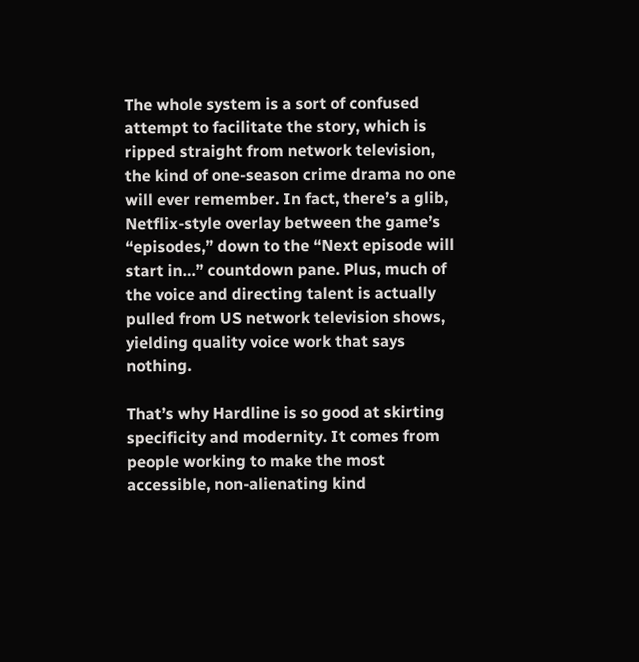The whole system is a sort of confused attempt to facilitate the story, which is ripped straight from network television, the kind of one-season crime drama no one will ever remember. In fact, there’s a glib, Netflix-style overlay between the game’s “episodes,” down to the “Next episode will start in…” countdown pane. Plus, much of the voice and directing talent is actually pulled from US network television shows, yielding quality voice work that says nothing.

That’s why Hardline is so good at skirting specificity and modernity. It comes from people working to make the most accessible, non-alienating kind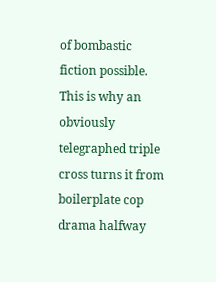of bombastic fiction possible. This is why an obviously telegraphed triple cross turns it from boilerplate cop drama halfway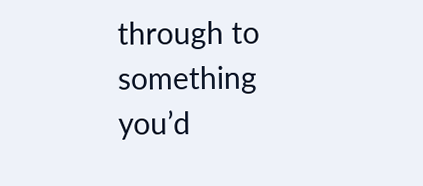through to something you’d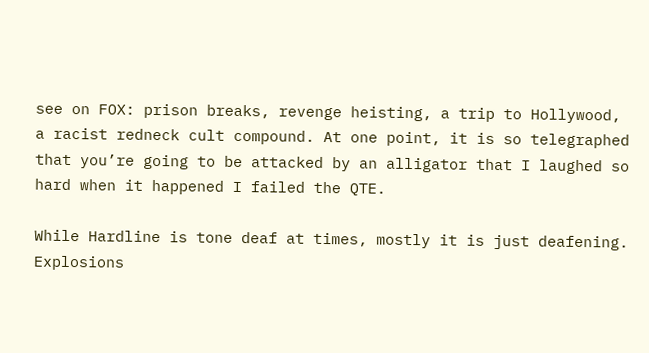see on FOX: prison breaks, revenge heisting, a trip to Hollywood, a racist redneck cult compound. At one point, it is so telegraphed that you’re going to be attacked by an alligator that I laughed so hard when it happened I failed the QTE.

While Hardline is tone deaf at times, mostly it is just deafening. Explosions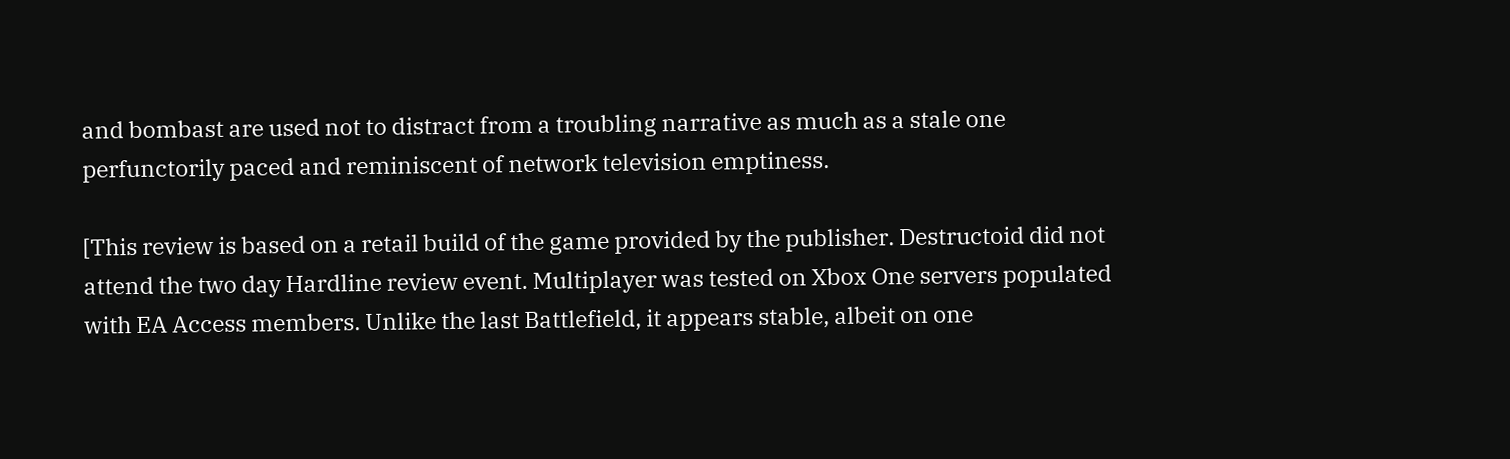and bombast are used not to distract from a troubling narrative as much as a stale one perfunctorily paced and reminiscent of network television emptiness.

[This review is based on a retail build of the game provided by the publisher. Destructoid did not attend the two day Hardline review event. Multiplayer was tested on Xbox One servers populated with EA Access members. Unlike the last Battlefield, it appears stable, albeit on one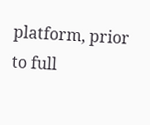platform, prior to full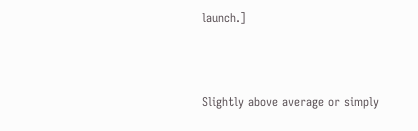launch.]



Slightly above average or simply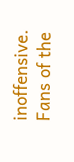inoffensive. Fans of the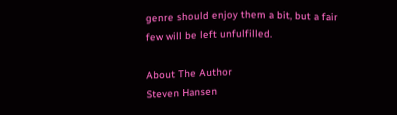genre should enjoy them a bit, but a fair few will be left unfulfilled.

About The Author
Steven Hansen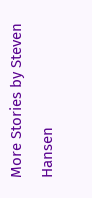More Stories by Steven Hansen